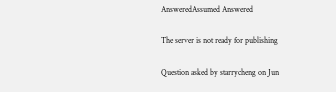AnsweredAssumed Answered

The server is not ready for publishing

Question asked by starrycheng on Jun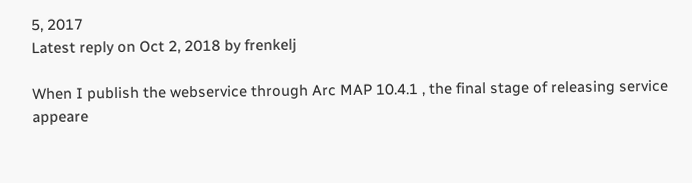5, 2017
Latest reply on Oct 2, 2018 by frenkelj

When I publish the webservice through Arc MAP 10.4.1 , the final stage of releasing service appeare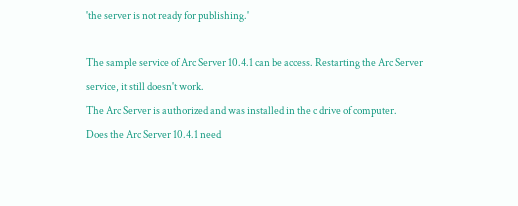'the server is not ready for publishing.'

The sample service of Arc Server 10.4.1 can be access. Restarting the Arc Server service, it still doesn't work.
The Arc Server is authorized and was installed in the c drive of computer.
Does the Arc Server 10.4.1 need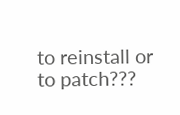to reinstall or to patch???